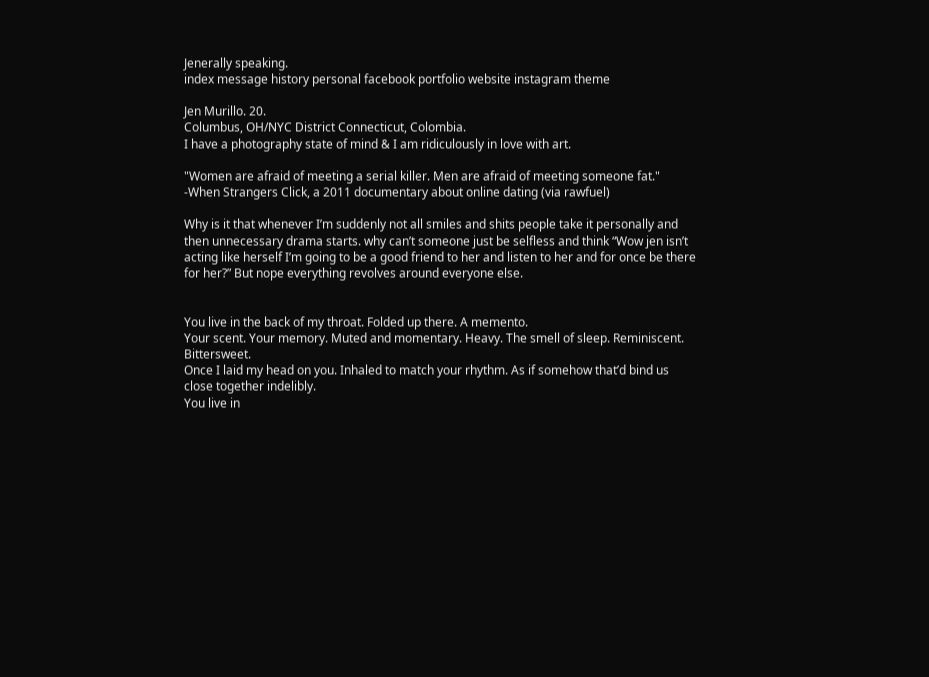Jenerally speaking.
index message history personal facebook portfolio website instagram theme

Jen Murillo. 20.
Columbus, OH/NYC District Connecticut, Colombia.
I have a photography state of mind & I am ridiculously in love with art.

"Women are afraid of meeting a serial killer. Men are afraid of meeting someone fat."
-When Strangers Click, a 2011 documentary about online dating (via rawfuel)

Why is it that whenever I’m suddenly not all smiles and shits people take it personally and then unnecessary drama starts. why can’t someone just be selfless and think “Wow jen isn’t acting like herself I’m going to be a good friend to her and listen to her and for once be there for her?” But nope everything revolves around everyone else.


You live in the back of my throat. Folded up there. A memento.
Your scent. Your memory. Muted and momentary. Heavy. The smell of sleep. Reminiscent. Bittersweet.
Once I laid my head on you. Inhaled to match your rhythm. As if somehow that’d bind us close together indelibly.
You live in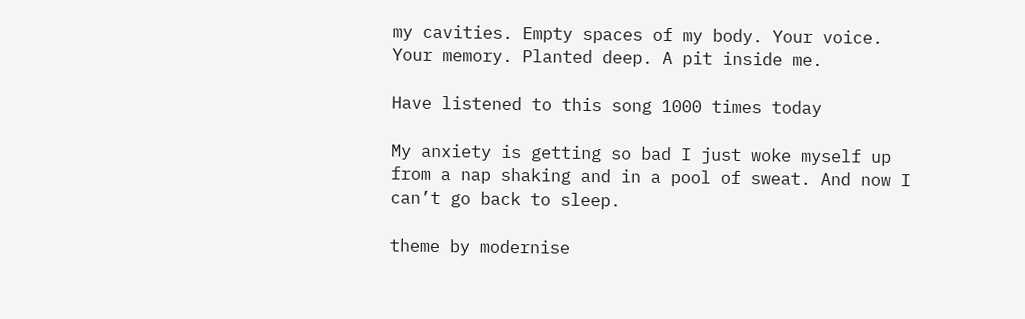my cavities. Empty spaces of my body. Your voice. Your memory. Planted deep. A pit inside me.

Have listened to this song 1000 times today

My anxiety is getting so bad I just woke myself up from a nap shaking and in a pool of sweat. And now I can’t go back to sleep.

theme by modernise